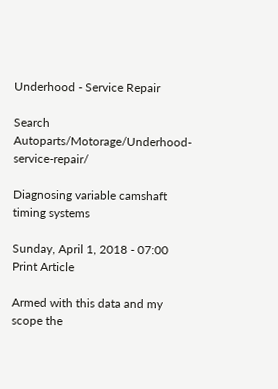Underhood - Service Repair

Search Autoparts/Motorage/Underhood-service-repair/

Diagnosing variable camshaft timing systems

Sunday, April 1, 2018 - 07:00
Print Article

Armed with this data and my scope the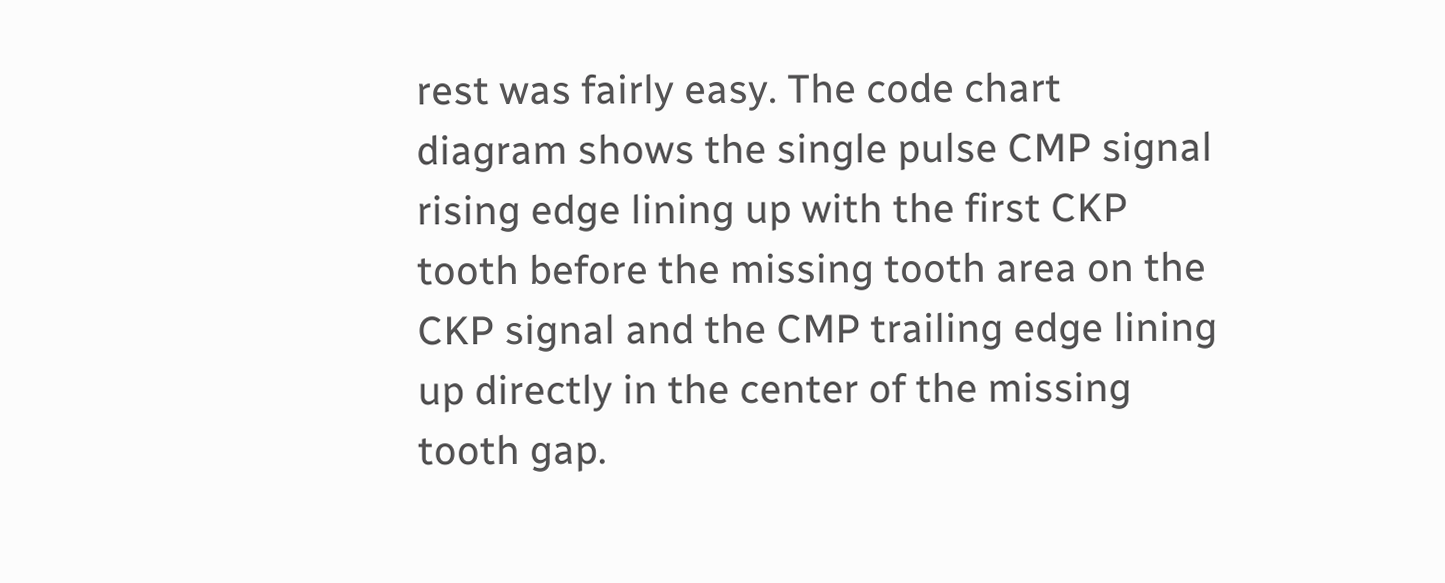rest was fairly easy. The code chart diagram shows the single pulse CMP signal rising edge lining up with the first CKP tooth before the missing tooth area on the CKP signal and the CMP trailing edge lining up directly in the center of the missing tooth gap.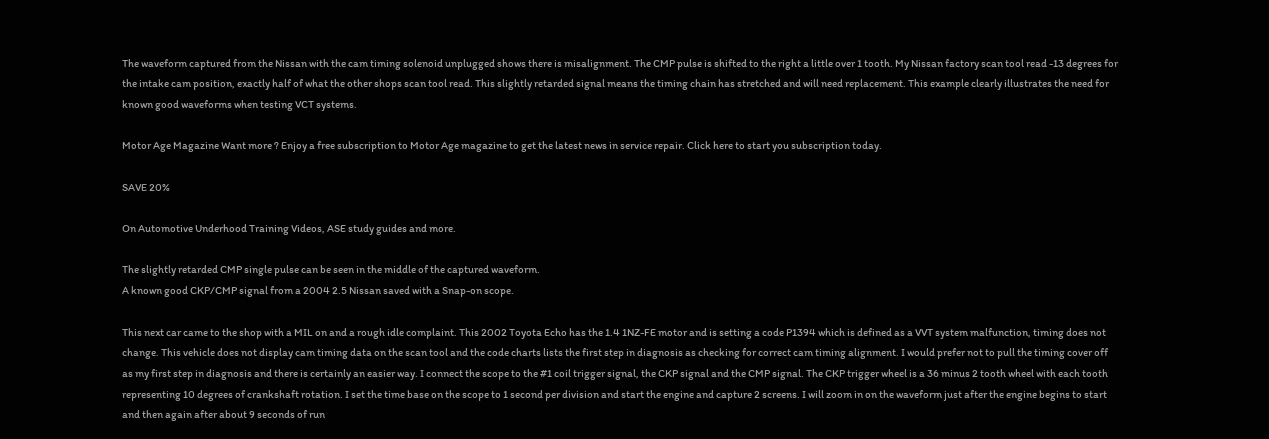The waveform captured from the Nissan with the cam timing solenoid unplugged shows there is misalignment. The CMP pulse is shifted to the right a little over 1 tooth. My Nissan factory scan tool read -13 degrees for the intake cam position, exactly half of what the other shops scan tool read. This slightly retarded signal means the timing chain has stretched and will need replacement. This example clearly illustrates the need for known good waveforms when testing VCT systems.

Motor Age Magazine Want more ? Enjoy a free subscription to Motor Age magazine to get the latest news in service repair. Click here to start you subscription today.

SAVE 20%

On Automotive Underhood Training Videos, ASE study guides and more.

The slightly retarded CMP single pulse can be seen in the middle of the captured waveform.
A known good CKP/CMP signal from a 2004 2.5 Nissan saved with a Snap-on scope.

This next car came to the shop with a MIL on and a rough idle complaint. This 2002 Toyota Echo has the 1.4 1NZ-FE motor and is setting a code P1394 which is defined as a VVT system malfunction, timing does not change. This vehicle does not display cam timing data on the scan tool and the code charts lists the first step in diagnosis as checking for correct cam timing alignment. I would prefer not to pull the timing cover off as my first step in diagnosis and there is certainly an easier way. I connect the scope to the #1 coil trigger signal, the CKP signal and the CMP signal. The CKP trigger wheel is a 36 minus 2 tooth wheel with each tooth representing 10 degrees of crankshaft rotation. I set the time base on the scope to 1 second per division and start the engine and capture 2 screens. I will zoom in on the waveform just after the engine begins to start and then again after about 9 seconds of run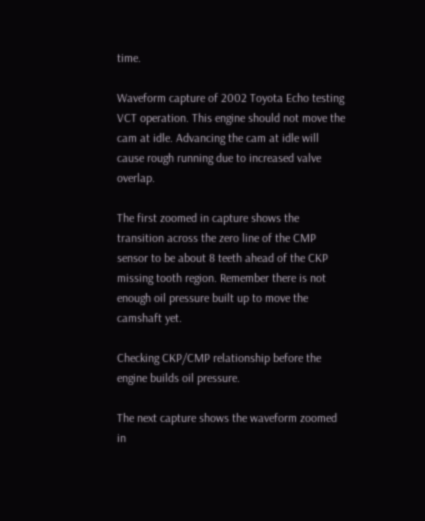time.

Waveform capture of 2002 Toyota Echo testing VCT operation. This engine should not move the cam at idle. Advancing the cam at idle will cause rough running due to increased valve overlap.

The first zoomed in capture shows the transition across the zero line of the CMP sensor to be about 8 teeth ahead of the CKP missing tooth region. Remember there is not enough oil pressure built up to move the camshaft yet.

Checking CKP/CMP relationship before the engine builds oil pressure.

The next capture shows the waveform zoomed in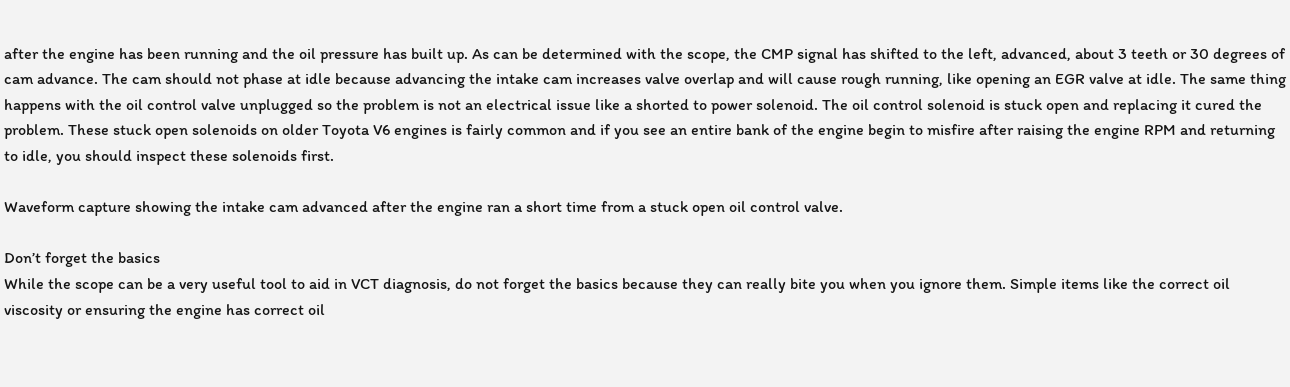after the engine has been running and the oil pressure has built up. As can be determined with the scope, the CMP signal has shifted to the left, advanced, about 3 teeth or 30 degrees of cam advance. The cam should not phase at idle because advancing the intake cam increases valve overlap and will cause rough running, like opening an EGR valve at idle. The same thing happens with the oil control valve unplugged so the problem is not an electrical issue like a shorted to power solenoid. The oil control solenoid is stuck open and replacing it cured the problem. These stuck open solenoids on older Toyota V6 engines is fairly common and if you see an entire bank of the engine begin to misfire after raising the engine RPM and returning to idle, you should inspect these solenoids first.

Waveform capture showing the intake cam advanced after the engine ran a short time from a stuck open oil control valve.

Don’t forget the basics
While the scope can be a very useful tool to aid in VCT diagnosis, do not forget the basics because they can really bite you when you ignore them. Simple items like the correct oil viscosity or ensuring the engine has correct oil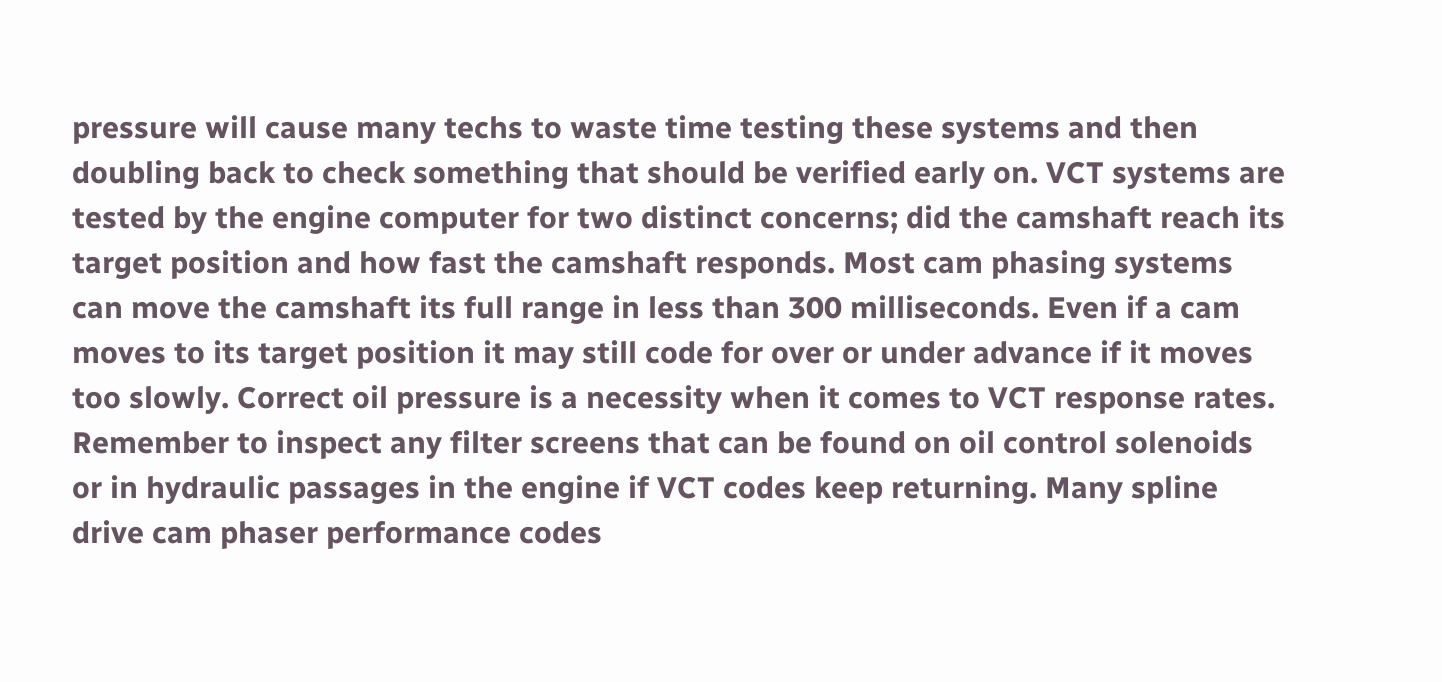pressure will cause many techs to waste time testing these systems and then doubling back to check something that should be verified early on. VCT systems are tested by the engine computer for two distinct concerns; did the camshaft reach its target position and how fast the camshaft responds. Most cam phasing systems can move the camshaft its full range in less than 300 milliseconds. Even if a cam moves to its target position it may still code for over or under advance if it moves too slowly. Correct oil pressure is a necessity when it comes to VCT response rates. Remember to inspect any filter screens that can be found on oil control solenoids or in hydraulic passages in the engine if VCT codes keep returning. Many spline drive cam phaser performance codes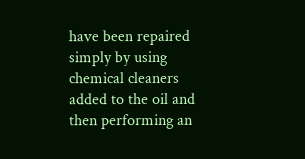have been repaired simply by using chemical cleaners added to the oil and then performing an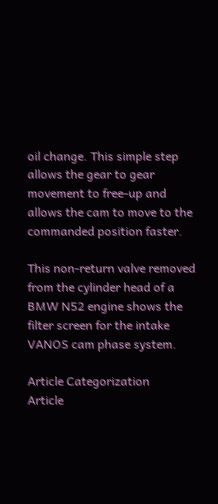oil change. This simple step allows the gear to gear movement to free-up and allows the cam to move to the commanded position faster.

This non-return valve removed from the cylinder head of a BMW N52 engine shows the filter screen for the intake VANOS cam phase system.

Article Categorization
Article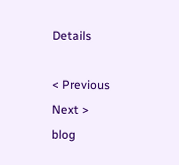Details

< Previous
Next >
blog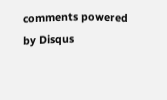comments powered by Disqus